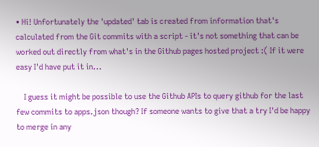• Hi! Unfortunately the 'updated' tab is created from information that's calculated from the Git commits with a script - it's not something that can be worked out directly from what's in the Github pages hosted project :( If it were easy I'd have put it in...

    I guess it might be possible to use the Github APIs to query github for the last few commits to apps.json though? If someone wants to give that a try I'd be happy to merge in any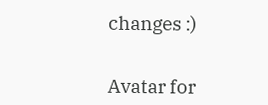changes :)


Avatar for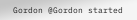Gordon @Gordon started